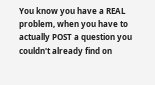You know you have a REAL problem, when you have to actually POST a question you couldn't already find on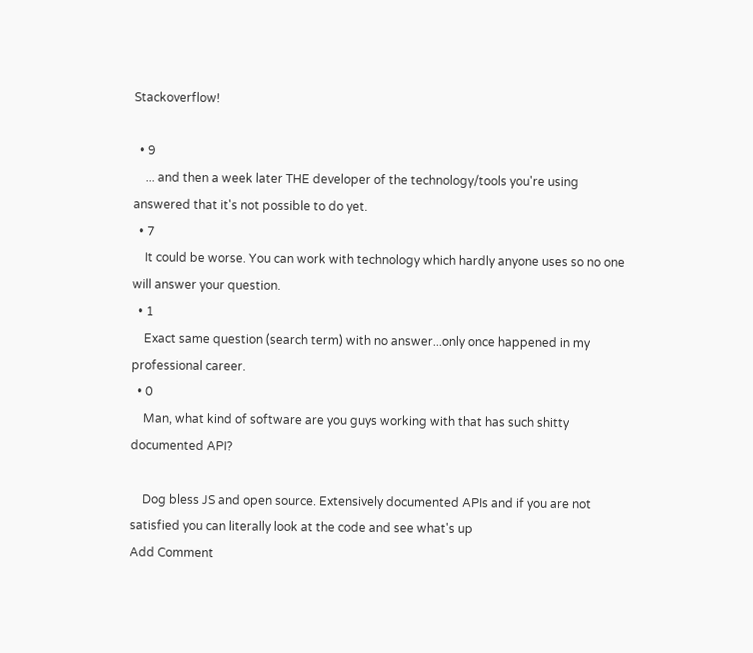Stackoverflow!

  • 9
    ... and then a week later THE developer of the technology/tools you're using answered that it's not possible to do yet.
  • 7
    It could be worse. You can work with technology which hardly anyone uses so no one will answer your question.
  • 1
    Exact same question (search term) with no answer...only once happened in my professional career.
  • 0
    Man, what kind of software are you guys working with that has such shitty documented API?

    Dog bless JS and open source. Extensively documented APIs and if you are not satisfied you can literally look at the code and see what's up
Add Comment